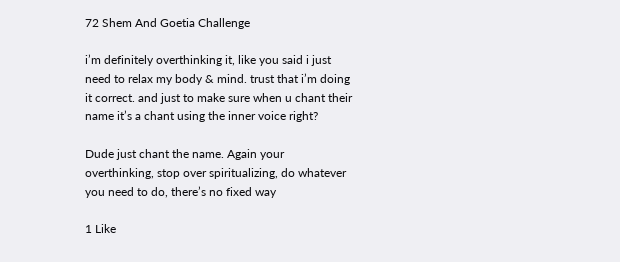72 Shem And Goetia Challenge

i’m definitely overthinking it, like you said i just need to relax my body & mind. trust that i’m doing it correct. and just to make sure when u chant their name it’s a chant using the inner voice right?

Dude just chant the name. Again your overthinking, stop over spiritualizing, do whatever you need to do, there’s no fixed way

1 Like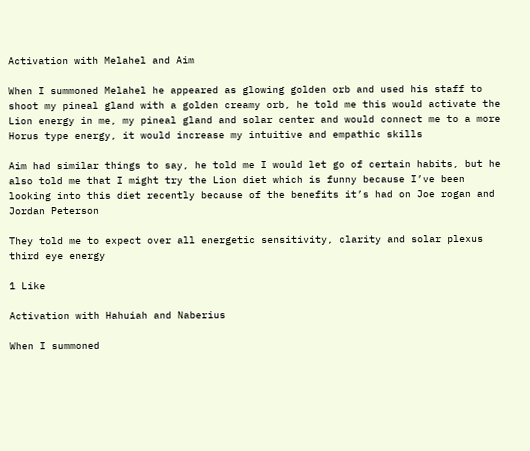Activation with Melahel and Aim

When I summoned Melahel he appeared as glowing golden orb and used his staff to shoot my pineal gland with a golden creamy orb, he told me this would activate the Lion energy in me, my pineal gland and solar center and would connect me to a more Horus type energy, it would increase my intuitive and empathic skills

Aim had similar things to say, he told me I would let go of certain habits, but he also told me that I might try the Lion diet which is funny because I’ve been looking into this diet recently because of the benefits it’s had on Joe rogan and Jordan Peterson

They told me to expect over all energetic sensitivity, clarity and solar plexus third eye energy

1 Like

Activation with Hahuiah and Naberius

When I summoned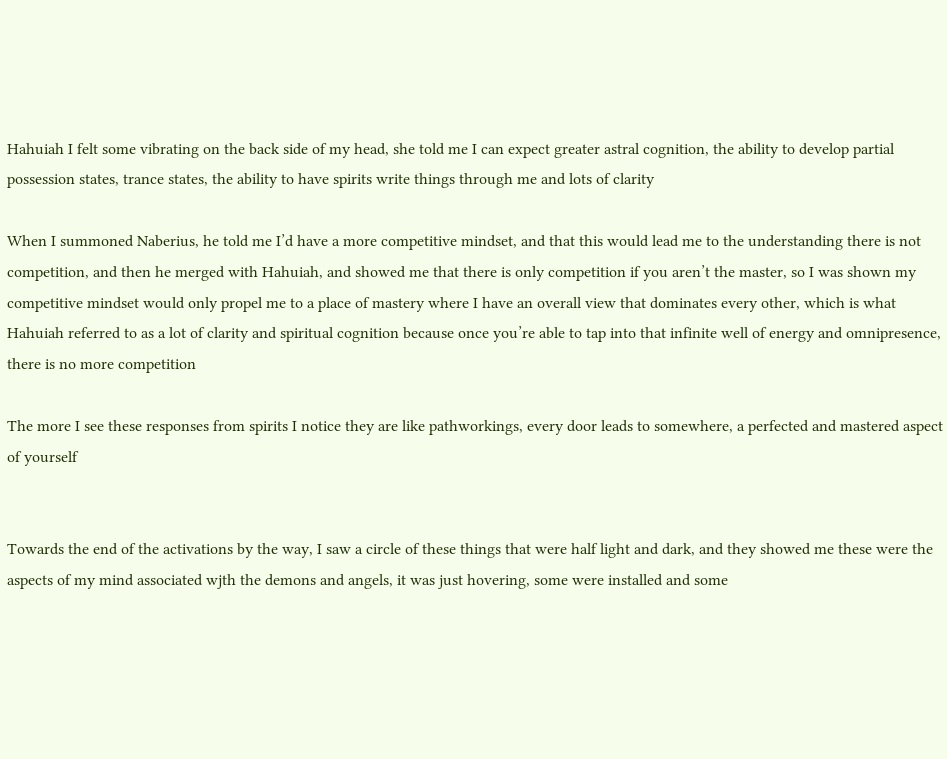Hahuiah I felt some vibrating on the back side of my head, she told me I can expect greater astral cognition, the ability to develop partial possession states, trance states, the ability to have spirits write things through me and lots of clarity

When I summoned Naberius, he told me I’d have a more competitive mindset, and that this would lead me to the understanding there is not competition, and then he merged with Hahuiah, and showed me that there is only competition if you aren’t the master, so I was shown my competitive mindset would only propel me to a place of mastery where I have an overall view that dominates every other, which is what Hahuiah referred to as a lot of clarity and spiritual cognition because once you’re able to tap into that infinite well of energy and omnipresence, there is no more competition

The more I see these responses from spirits I notice they are like pathworkings, every door leads to somewhere, a perfected and mastered aspect of yourself


Towards the end of the activations by the way, I saw a circle of these things that were half light and dark, and they showed me these were the aspects of my mind associated wjth the demons and angels, it was just hovering, some were installed and some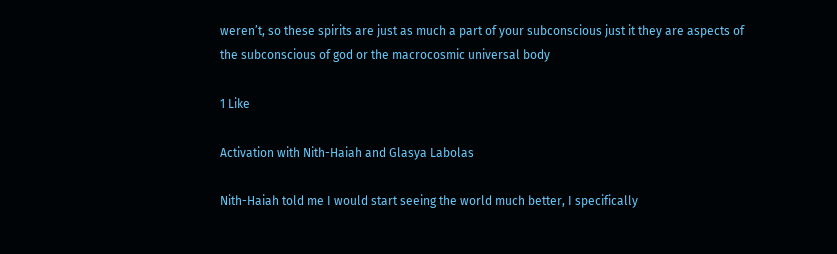weren’t, so these spirits are just as much a part of your subconscious just it they are aspects of the subconscious of god or the macrocosmic universal body

1 Like

Activation with Nith-Haiah and Glasya Labolas

Nith-Haiah told me I would start seeing the world much better, I specifically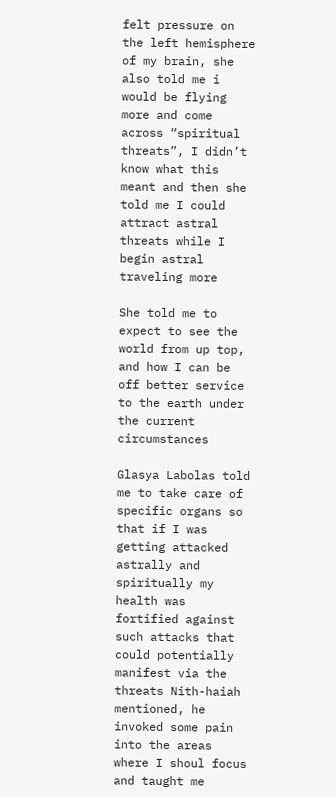felt pressure on the left hemisphere of my brain, she also told me i would be flying more and come across “spiritual threats”, I didn’t know what this meant and then she told me I could attract astral threats while I begin astral traveling more

She told me to expect to see the world from up top, and how I can be off better service to the earth under the current circumstances

Glasya Labolas told me to take care of specific organs so that if I was getting attacked astrally and spiritually my health was fortified against such attacks that could potentially manifest via the threats Nith-haiah mentioned, he invoked some pain into the areas where I shoul focus and taught me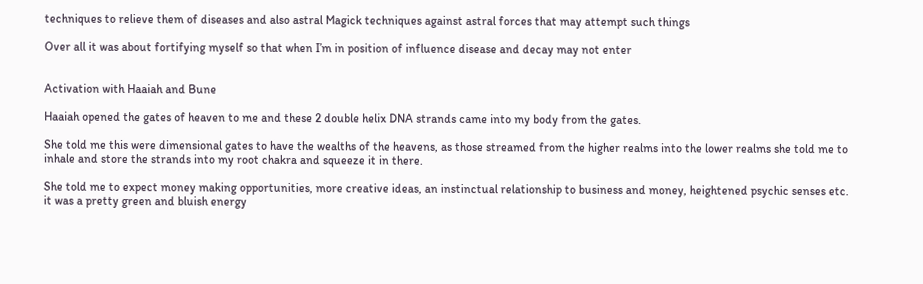techniques to relieve them of diseases and also astral Magick techniques against astral forces that may attempt such things

Over all it was about fortifying myself so that when I’m in position of influence disease and decay may not enter


Activation with Haaiah and Bune

Haaiah opened the gates of heaven to me and these 2 double helix DNA strands came into my body from the gates.

She told me this were dimensional gates to have the wealths of the heavens, as those streamed from the higher realms into the lower realms she told me to inhale and store the strands into my root chakra and squeeze it in there.

She told me to expect money making opportunities, more creative ideas, an instinctual relationship to business and money, heightened psychic senses etc. it was a pretty green and bluish energy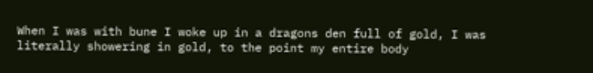When I was with bune I woke up in a dragons den full of gold, I was literally showering in gold, to the point my entire body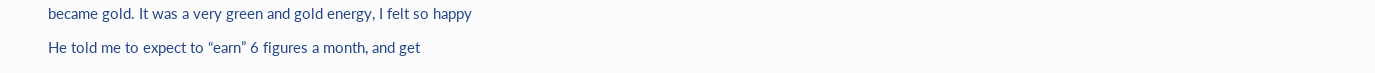became gold. It was a very green and gold energy, I felt so happy

He told me to expect to “earn” 6 figures a month, and get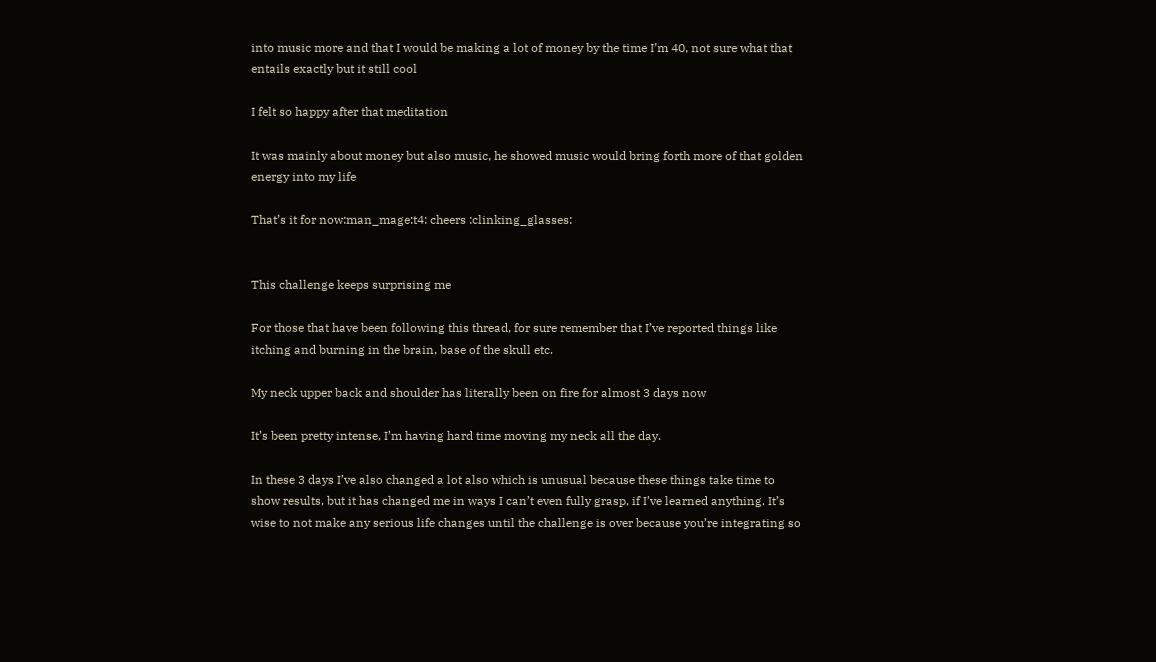into music more and that I would be making a lot of money by the time I’m 40, not sure what that entails exactly but it still cool

I felt so happy after that meditation

It was mainly about money but also music, he showed music would bring forth more of that golden energy into my life

That’s it for now:man_mage:t4: cheers :clinking_glasses:


This challenge keeps surprising me

For those that have been following this thread, for sure remember that I’ve reported things like itching and burning in the brain, base of the skull etc.

My neck upper back and shoulder has literally been on fire for almost 3 days now

It’s been pretty intense, I’m having hard time moving my neck all the day.

In these 3 days I’ve also changed a lot also which is unusual because these things take time to show results, but it has changed me in ways I can’t even fully grasp, if I’ve learned anything. It’s wise to not make any serious life changes until the challenge is over because you’re integrating so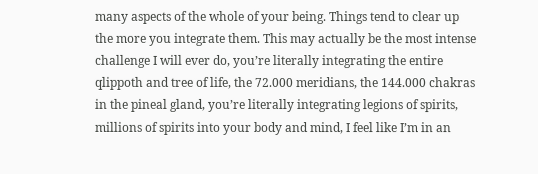many aspects of the whole of your being. Things tend to clear up the more you integrate them. This may actually be the most intense challenge I will ever do, you’re literally integrating the entire qlippoth and tree of life, the 72.000 meridians, the 144.000 chakras in the pineal gland, you’re literally integrating legions of spirits, millions of spirits into your body and mind, I feel like I’m in an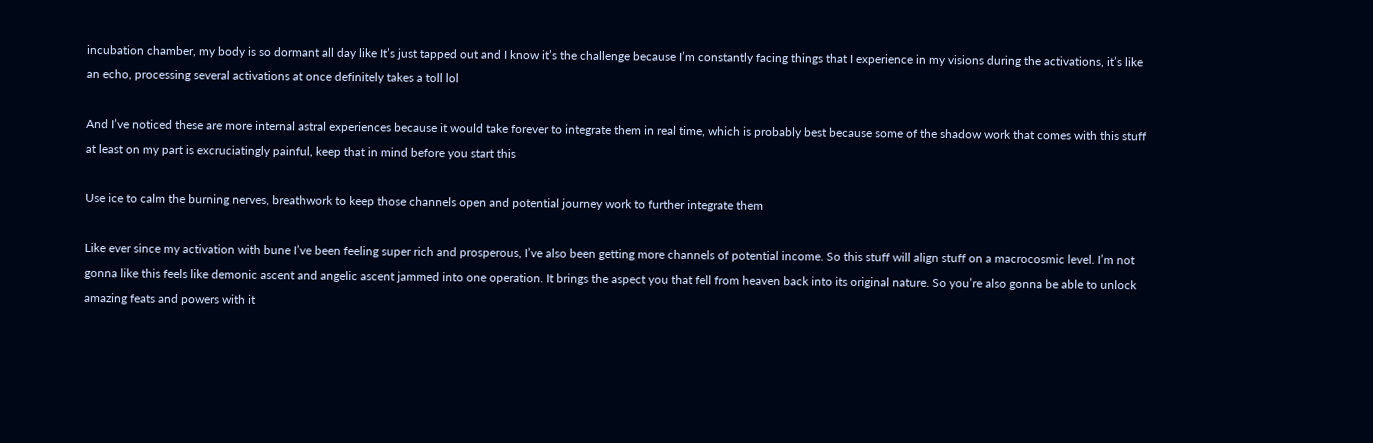incubation chamber, my body is so dormant all day like It’s just tapped out and I know it’s the challenge because I’m constantly facing things that I experience in my visions during the activations, it’s like an echo, processing several activations at once definitely takes a toll lol

And I’ve noticed these are more internal astral experiences because it would take forever to integrate them in real time, which is probably best because some of the shadow work that comes with this stuff at least on my part is excruciatingly painful, keep that in mind before you start this

Use ice to calm the burning nerves, breathwork to keep those channels open and potential journey work to further integrate them

Like ever since my activation with bune I’ve been feeling super rich and prosperous, I’ve also been getting more channels of potential income. So this stuff will align stuff on a macrocosmic level. I’m not gonna like this feels like demonic ascent and angelic ascent jammed into one operation. It brings the aspect you that fell from heaven back into its original nature. So you’re also gonna be able to unlock amazing feats and powers with it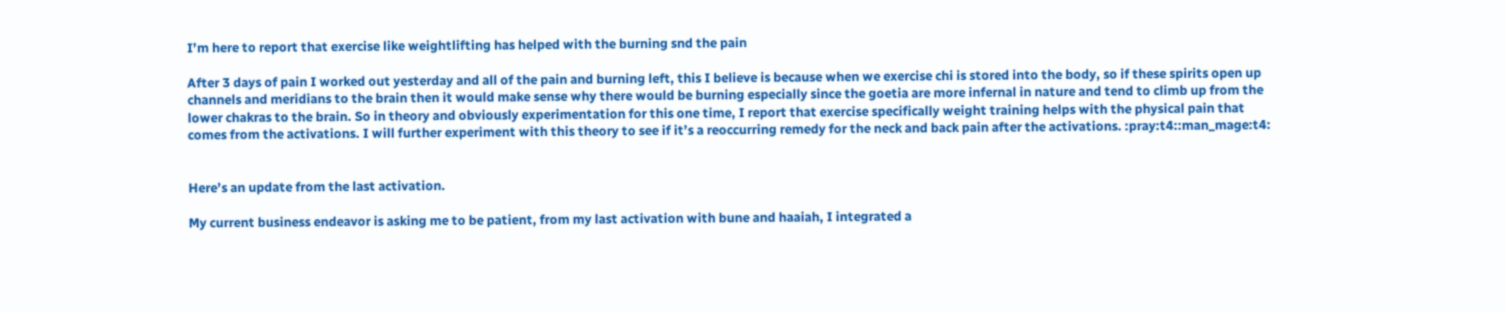I’m here to report that exercise like weightlifting has helped with the burning snd the pain

After 3 days of pain I worked out yesterday and all of the pain and burning left, this I believe is because when we exercise chi is stored into the body, so if these spirits open up channels and meridians to the brain then it would make sense why there would be burning especially since the goetia are more infernal in nature and tend to climb up from the lower chakras to the brain. So in theory and obviously experimentation for this one time, I report that exercise specifically weight training helps with the physical pain that comes from the activations. I will further experiment with this theory to see if it’s a reoccurring remedy for the neck and back pain after the activations. :pray:t4::man_mage:t4:


Here’s an update from the last activation.

My current business endeavor is asking me to be patient, from my last activation with bune and haaiah, I integrated a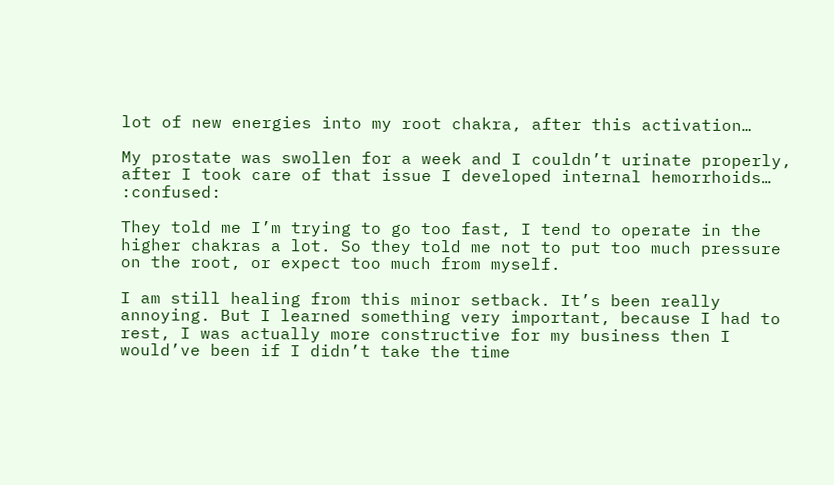lot of new energies into my root chakra, after this activation…

My prostate was swollen for a week and I couldn’t urinate properly, after I took care of that issue I developed internal hemorrhoids… :confused:

They told me I’m trying to go too fast, I tend to operate in the higher chakras a lot. So they told me not to put too much pressure on the root, or expect too much from myself.

I am still healing from this minor setback. It’s been really annoying. But I learned something very important, because I had to rest, I was actually more constructive for my business then I would’ve been if I didn’t take the time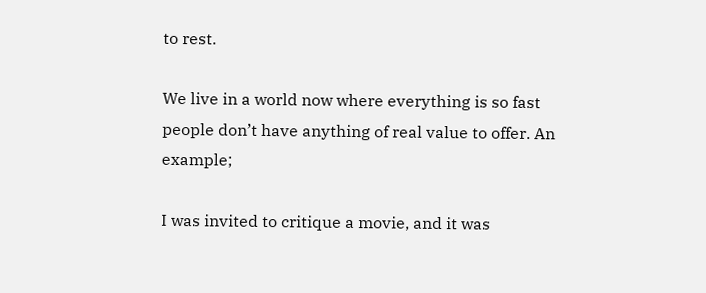to rest.

We live in a world now where everything is so fast people don’t have anything of real value to offer. An example;

I was invited to critique a movie, and it was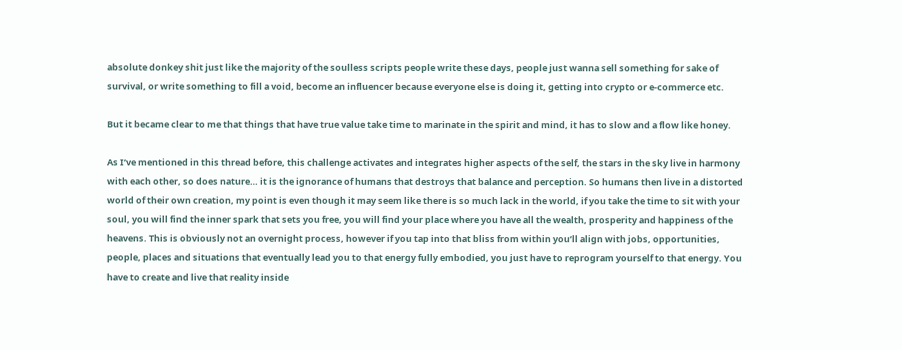absolute donkey shit just like the majority of the soulless scripts people write these days, people just wanna sell something for sake of survival, or write something to fill a void, become an influencer because everyone else is doing it, getting into crypto or e-commerce etc.

But it became clear to me that things that have true value take time to marinate in the spirit and mind, it has to slow and a flow like honey.

As I’ve mentioned in this thread before, this challenge activates and integrates higher aspects of the self, the stars in the sky live in harmony with each other, so does nature… it is the ignorance of humans that destroys that balance and perception. So humans then live in a distorted world of their own creation, my point is even though it may seem like there is so much lack in the world, if you take the time to sit with your soul, you will find the inner spark that sets you free, you will find your place where you have all the wealth, prosperity and happiness of the heavens. This is obviously not an overnight process, however if you tap into that bliss from within you’ll align with jobs, opportunities, people, places and situations that eventually lead you to that energy fully embodied, you just have to reprogram yourself to that energy. You have to create and live that reality inside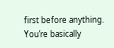first before anything. You’re basically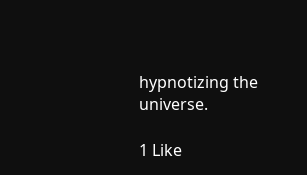hypnotizing the universe.

1 Like